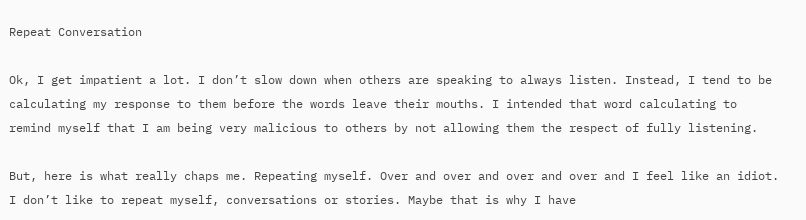Repeat Conversation

Ok, I get impatient a lot. I don’t slow down when others are speaking to always listen. Instead, I tend to be calculating my response to them before the words leave their mouths. I intended that word calculating to remind myself that I am being very malicious to others by not allowing them the respect of fully listening.

But, here is what really chaps me. Repeating myself. Over and over and over and over and I feel like an idiot. I don’t like to repeat myself, conversations or stories. Maybe that is why I have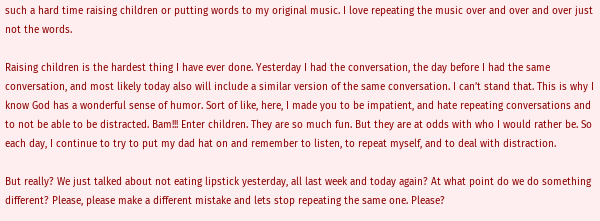such a hard time raising children or putting words to my original music. I love repeating the music over and over and over just not the words.

Raising children is the hardest thing I have ever done. Yesterday I had the conversation, the day before I had the same conversation, and most likely today also will include a similar version of the same conversation. I can’t stand that. This is why I know God has a wonderful sense of humor. Sort of like, here, I made you to be impatient, and hate repeating conversations and to not be able to be distracted. Bam!!! Enter children. They are so much fun. But they are at odds with who I would rather be. So each day, I continue to try to put my dad hat on and remember to listen, to repeat myself, and to deal with distraction.

But really? We just talked about not eating lipstick yesterday, all last week and today again? At what point do we do something different? Please, please make a different mistake and lets stop repeating the same one. Please?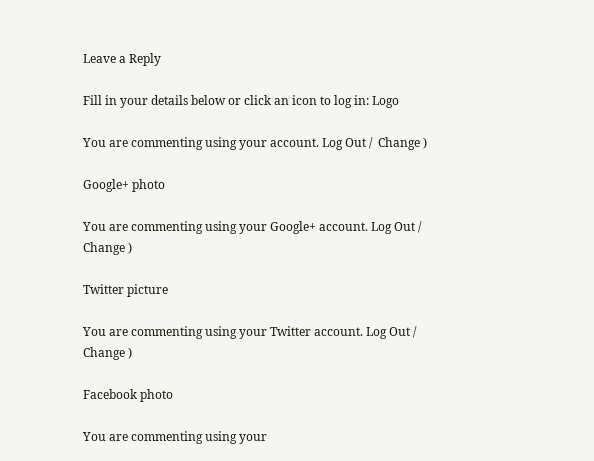Leave a Reply

Fill in your details below or click an icon to log in: Logo

You are commenting using your account. Log Out /  Change )

Google+ photo

You are commenting using your Google+ account. Log Out /  Change )

Twitter picture

You are commenting using your Twitter account. Log Out /  Change )

Facebook photo

You are commenting using your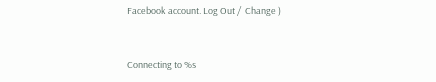Facebook account. Log Out /  Change )


Connecting to %s